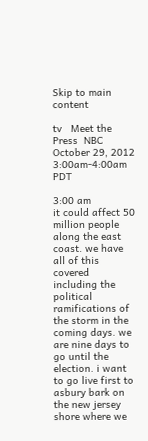Skip to main content

tv   Meet the Press  NBC  October 29, 2012 3:00am-4:00am PDT

3:00 am
it could affect 50 million people along the east coast. we have all of this covered including the political ramifications of the storm in the coming days. we are nine days to go until the election. i want to go live first to asbury bark on the new jersey shore where we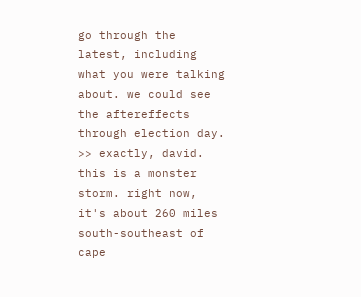go through the latest, including what you were talking about. we could see the aftereffects through election day. >> exactly, david. this is a monster storm. right now, it's about 260 miles south-southeast of cape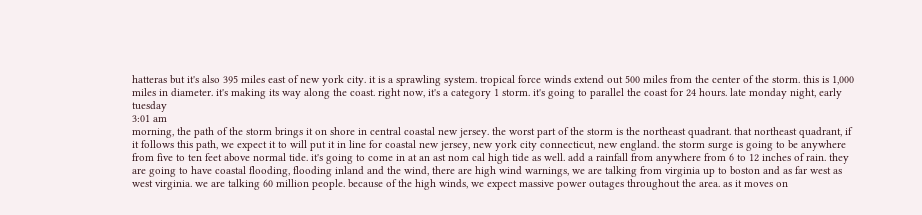hatteras but it's also 395 miles east of new york city. it is a sprawling system. tropical force winds extend out 500 miles from the center of the storm. this is 1,000 miles in diameter. it's making its way along the coast. right now, it's a category 1 storm. it's going to parallel the coast for 24 hours. late monday night, early tuesday
3:01 am
morning, the path of the storm brings it on shore in central coastal new jersey. the worst part of the storm is the northeast quadrant. that northeast quadrant, if it follows this path, we expect it to will put it in line for coastal new jersey, new york city connecticut, new england. the storm surge is going to be anywhere from five to ten feet above normal tide. it's going to come in at an ast nom cal high tide as well. add a rainfall from anywhere from 6 to 12 inches of rain. they are going to have coastal flooding, flooding inland and the wind, there are high wind warnings, we are talking from virginia up to boston and as far west as west virginia. we are talking 60 million people. because of the high winds, we expect massive power outages throughout the area. as it moves on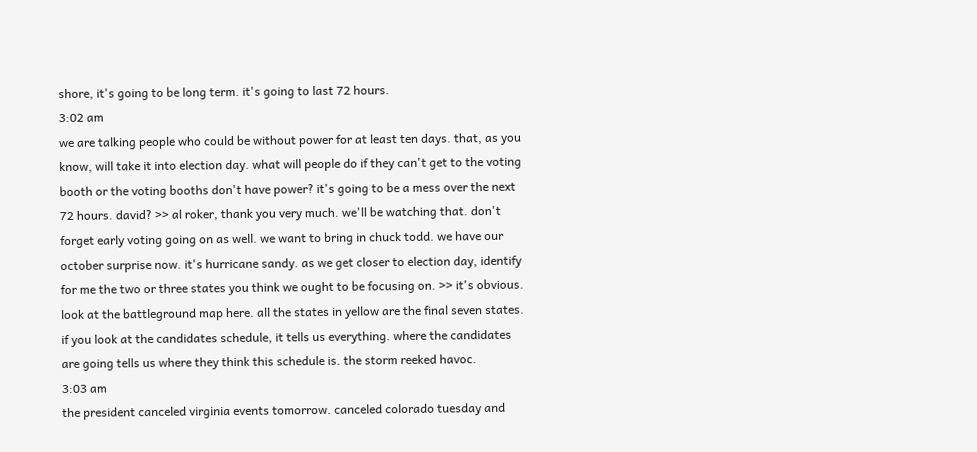shore, it's going to be long term. it's going to last 72 hours.
3:02 am
we are talking people who could be without power for at least ten days. that, as you know, will take it into election day. what will people do if they can't get to the voting booth or the voting booths don't have power? it's going to be a mess over the next 72 hours. david? >> al roker, thank you very much. we'll be watching that. don't forget early voting going on as well. we want to bring in chuck todd. we have our october surprise now. it's hurricane sandy. as we get closer to election day, identify for me the two or three states you think we ought to be focusing on. >> it's obvious. look at the battleground map here. all the states in yellow are the final seven states. if you look at the candidates schedule, it tells us everything. where the candidates are going tells us where they think this schedule is. the storm reeked havoc.
3:03 am
the president canceled virginia events tomorrow. canceled colorado tuesday and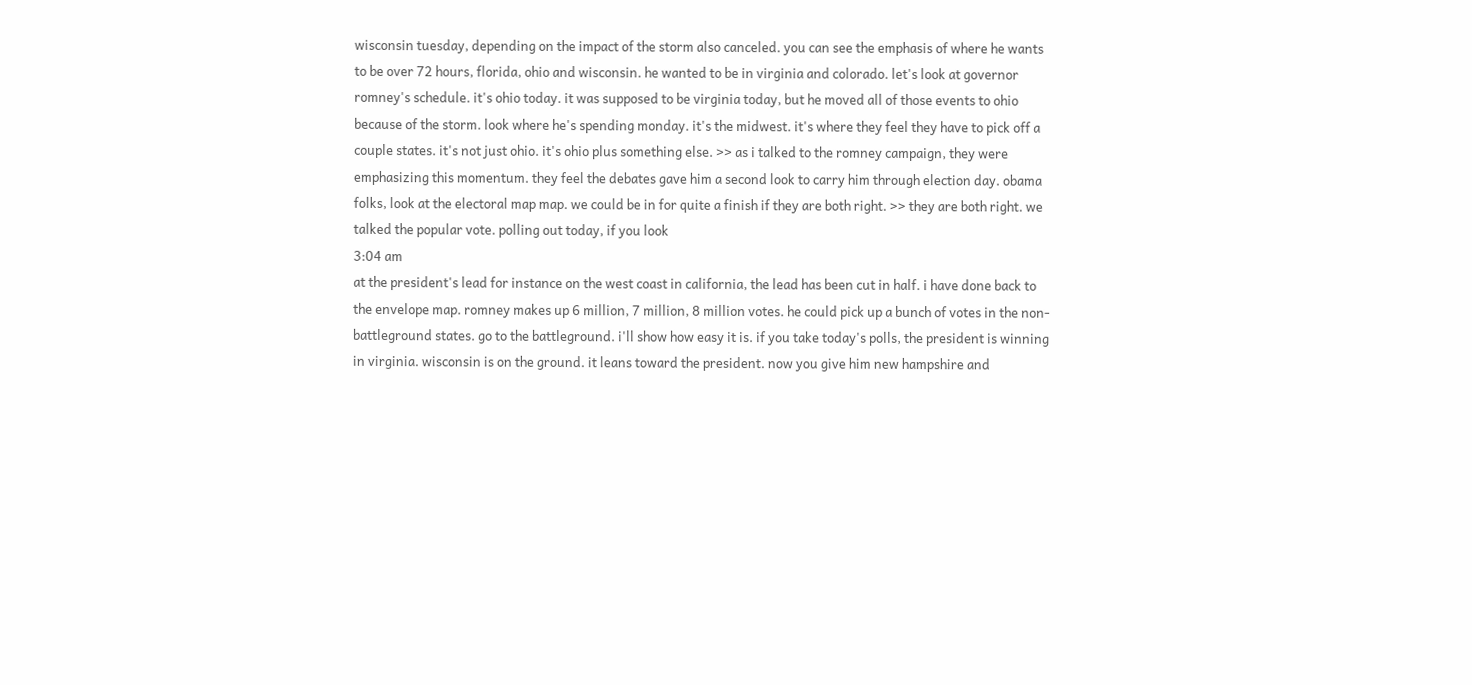wisconsin tuesday, depending on the impact of the storm also canceled. you can see the emphasis of where he wants to be over 72 hours, florida, ohio and wisconsin. he wanted to be in virginia and colorado. let's look at governor romney's schedule. it's ohio today. it was supposed to be virginia today, but he moved all of those events to ohio because of the storm. look where he's spending monday. it's the midwest. it's where they feel they have to pick off a couple states. it's not just ohio. it's ohio plus something else. >> as i talked to the romney campaign, they were emphasizing this momentum. they feel the debates gave him a second look to carry him through election day. obama folks, look at the electoral map map. we could be in for quite a finish if they are both right. >> they are both right. we talked the popular vote. polling out today, if you look
3:04 am
at the president's lead for instance on the west coast in california, the lead has been cut in half. i have done back to the envelope map. romney makes up 6 million, 7 million, 8 million votes. he could pick up a bunch of votes in the non-battleground states. go to the battleground. i'll show how easy it is. if you take today's polls, the president is winning in virginia. wisconsin is on the ground. it leans toward the president. now you give him new hampshire and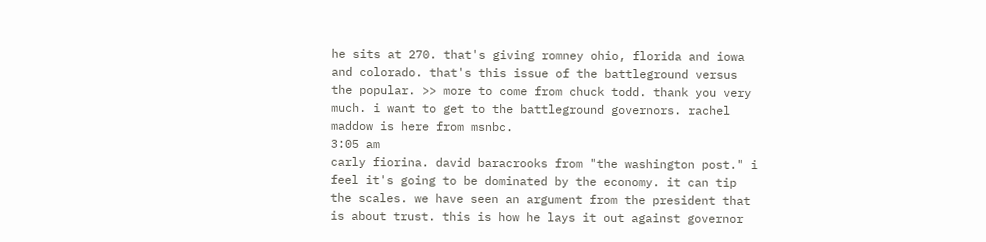he sits at 270. that's giving romney ohio, florida and iowa and colorado. that's this issue of the battleground versus the popular. >> more to come from chuck todd. thank you very much. i want to get to the battleground governors. rachel maddow is here from msnbc.
3:05 am
carly fiorina. david baracrooks from "the washington post." i feel it's going to be dominated by the economy. it can tip the scales. we have seen an argument from the president that is about trust. this is how he lays it out against governor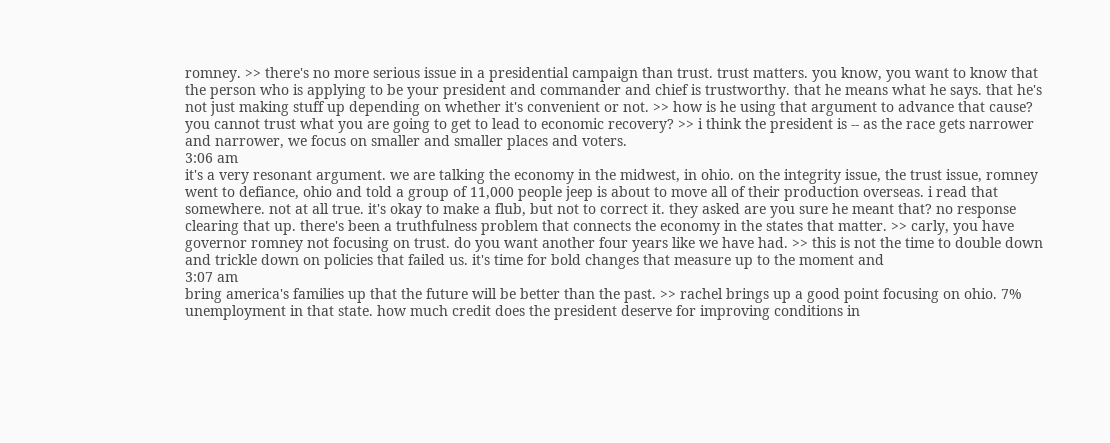romney. >> there's no more serious issue in a presidential campaign than trust. trust matters. you know, you want to know that the person who is applying to be your president and commander and chief is trustworthy. that he means what he says. that he's not just making stuff up depending on whether it's convenient or not. >> how is he using that argument to advance that cause? you cannot trust what you are going to get to lead to economic recovery? >> i think the president is -- as the race gets narrower and narrower, we focus on smaller and smaller places and voters.
3:06 am
it's a very resonant argument. we are talking the economy in the midwest, in ohio. on the integrity issue, the trust issue, romney went to defiance, ohio and told a group of 11,000 people jeep is about to move all of their production overseas. i read that somewhere. not at all true. it's okay to make a flub, but not to correct it. they asked are you sure he meant that? no response clearing that up. there's been a truthfulness problem that connects the economy in the states that matter. >> carly, you have governor romney not focusing on trust. do you want another four years like we have had. >> this is not the time to double down and trickle down on policies that failed us. it's time for bold changes that measure up to the moment and
3:07 am
bring america's families up that the future will be better than the past. >> rachel brings up a good point focusing on ohio. 7% unemployment in that state. how much credit does the president deserve for improving conditions in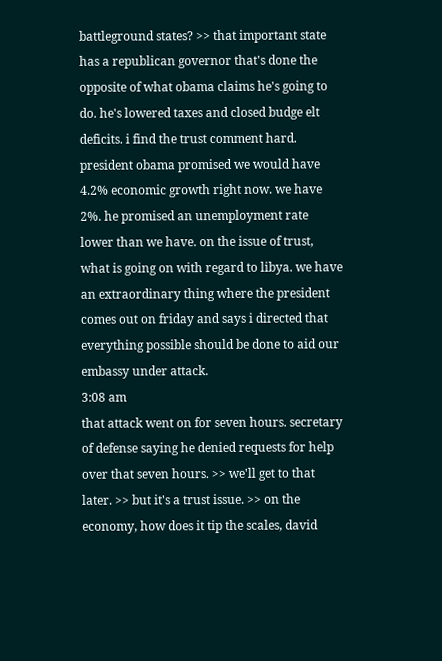battleground states? >> that important state has a republican governor that's done the opposite of what obama claims he's going to do. he's lowered taxes and closed budge elt deficits. i find the trust comment hard. president obama promised we would have 4.2% economic growth right now. we have 2%. he promised an unemployment rate lower than we have. on the issue of trust, what is going on with regard to libya. we have an extraordinary thing where the president comes out on friday and says i directed that everything possible should be done to aid our embassy under attack.
3:08 am
that attack went on for seven hours. secretary of defense saying he denied requests for help over that seven hours. >> we'll get to that later. >> but it's a trust issue. >> on the economy, how does it tip the scales, david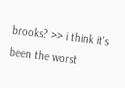brooks? >> i think it's been the worst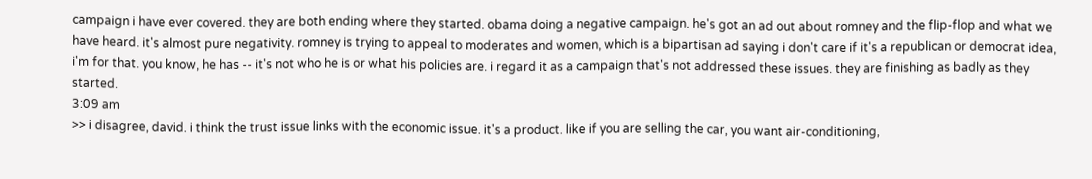campaign i have ever covered. they are both ending where they started. obama doing a negative campaign. he's got an ad out about romney and the flip-flop and what we have heard. it's almost pure negativity. romney is trying to appeal to moderates and women, which is a bipartisan ad saying i don't care if it's a republican or democrat idea, i'm for that. you know, he has -- it's not who he is or what his policies are. i regard it as a campaign that's not addressed these issues. they are finishing as badly as they started.
3:09 am
>> i disagree, david. i think the trust issue links with the economic issue. it's a product. like if you are selling the car, you want air-conditioning,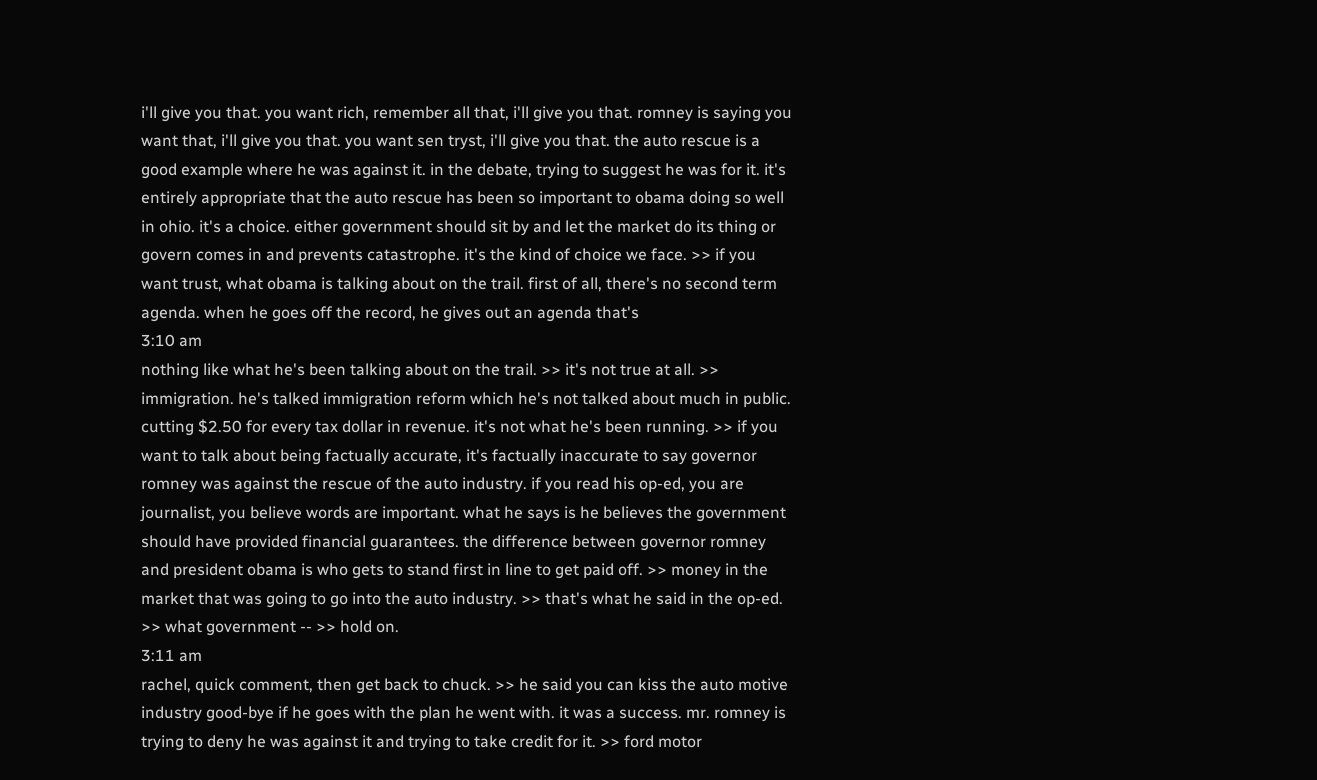i'll give you that. you want rich, remember all that, i'll give you that. romney is saying you want that, i'll give you that. you want sen tryst, i'll give you that. the auto rescue is a good example where he was against it. in the debate, trying to suggest he was for it. it's entirely appropriate that the auto rescue has been so important to obama doing so well in ohio. it's a choice. either government should sit by and let the market do its thing or govern comes in and prevents catastrophe. it's the kind of choice we face. >> if you want trust, what obama is talking about on the trail. first of all, there's no second term agenda. when he goes off the record, he gives out an agenda that's
3:10 am
nothing like what he's been talking about on the trail. >> it's not true at all. >> immigration. he's talked immigration reform which he's not talked about much in public. cutting $2.50 for every tax dollar in revenue. it's not what he's been running. >> if you want to talk about being factually accurate, it's factually inaccurate to say governor romney was against the rescue of the auto industry. if you read his op-ed, you are journalist, you believe words are important. what he says is he believes the government should have provided financial guarantees. the difference between governor romney and president obama is who gets to stand first in line to get paid off. >> money in the market that was going to go into the auto industry. >> that's what he said in the op-ed. >> what government -- >> hold on.
3:11 am
rachel, quick comment, then get back to chuck. >> he said you can kiss the auto motive industry good-bye if he goes with the plan he went with. it was a success. mr. romney is trying to deny he was against it and trying to take credit for it. >> ford motor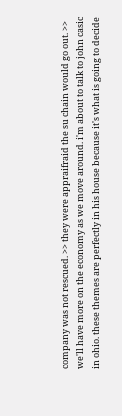company was not rescued. >> they were appraifraid the su chain would go out. >> we'll have more on the economy as we move around. i'm about to talk to john casic in ohio. these themes are perfectly in his house because it's what is going to decide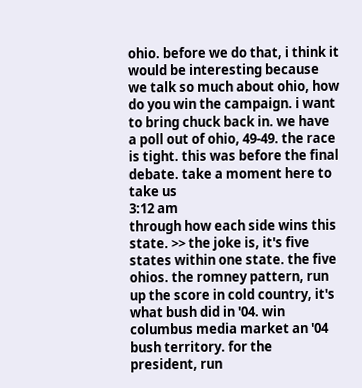ohio. before we do that, i think it would be interesting because we talk so much about ohio, how do you win the campaign. i want to bring chuck back in. we have a poll out of ohio, 49-49. the race is tight. this was before the final debate. take a moment here to take us
3:12 am
through how each side wins this state. >> the joke is, it's five states within one state. the five ohios. the romney pattern, run up the score in cold country, it's what bush did in '04. win columbus media market an '04 bush territory. for the president, run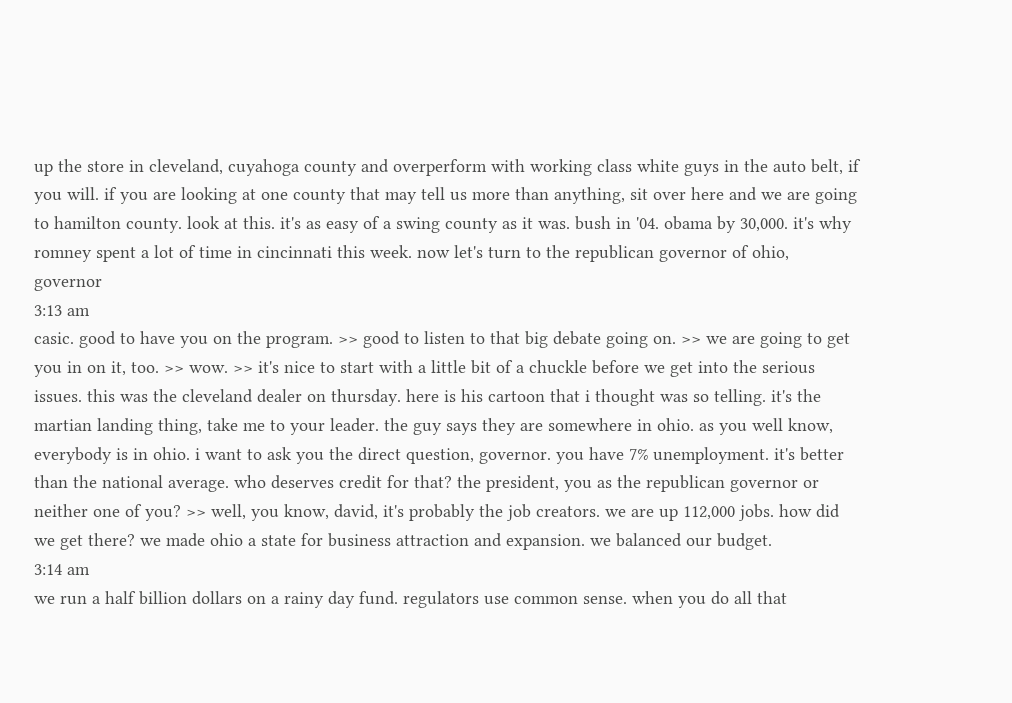up the store in cleveland, cuyahoga county and overperform with working class white guys in the auto belt, if you will. if you are looking at one county that may tell us more than anything, sit over here and we are going to hamilton county. look at this. it's as easy of a swing county as it was. bush in '04. obama by 30,000. it's why romney spent a lot of time in cincinnati this week. now let's turn to the republican governor of ohio, governor
3:13 am
casic. good to have you on the program. >> good to listen to that big debate going on. >> we are going to get you in on it, too. >> wow. >> it's nice to start with a little bit of a chuckle before we get into the serious issues. this was the cleveland dealer on thursday. here is his cartoon that i thought was so telling. it's the martian landing thing, take me to your leader. the guy says they are somewhere in ohio. as you well know, everybody is in ohio. i want to ask you the direct question, governor. you have 7% unemployment. it's better than the national average. who deserves credit for that? the president, you as the republican governor or neither one of you? >> well, you know, david, it's probably the job creators. we are up 112,000 jobs. how did we get there? we made ohio a state for business attraction and expansion. we balanced our budget.
3:14 am
we run a half billion dollars on a rainy day fund. regulators use common sense. when you do all that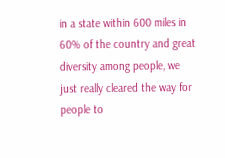in a state within 600 miles in 60% of the country and great diversity among people, we just really cleared the way for people to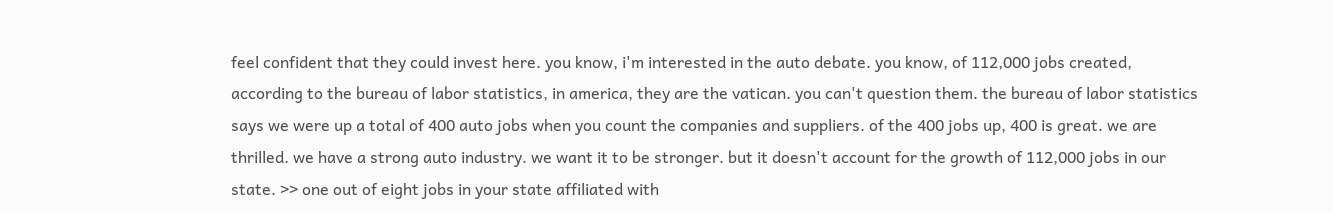feel confident that they could invest here. you know, i'm interested in the auto debate. you know, of 112,000 jobs created, according to the bureau of labor statistics, in america, they are the vatican. you can't question them. the bureau of labor statistics says we were up a total of 400 auto jobs when you count the companies and suppliers. of the 400 jobs up, 400 is great. we are thrilled. we have a strong auto industry. we want it to be stronger. but it doesn't account for the growth of 112,000 jobs in our state. >> one out of eight jobs in your state affiliated with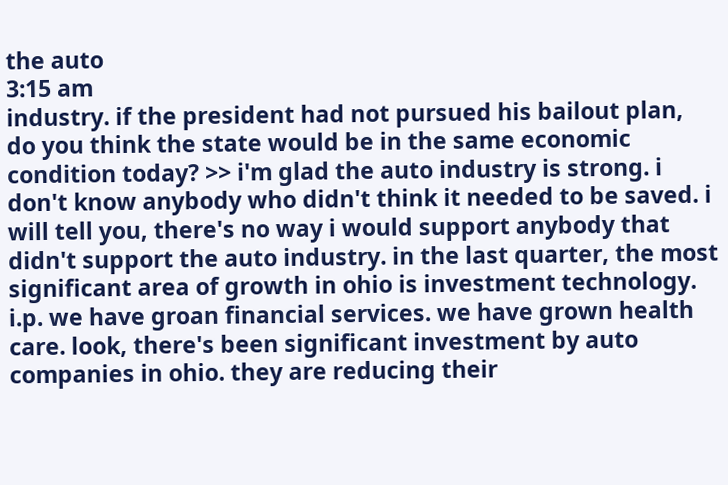the auto
3:15 am
industry. if the president had not pursued his bailout plan, do you think the state would be in the same economic condition today? >> i'm glad the auto industry is strong. i don't know anybody who didn't think it needed to be saved. i will tell you, there's no way i would support anybody that didn't support the auto industry. in the last quarter, the most significant area of growth in ohio is investment technology. i.p. we have groan financial services. we have grown health care. look, there's been significant investment by auto companies in ohio. they are reducing their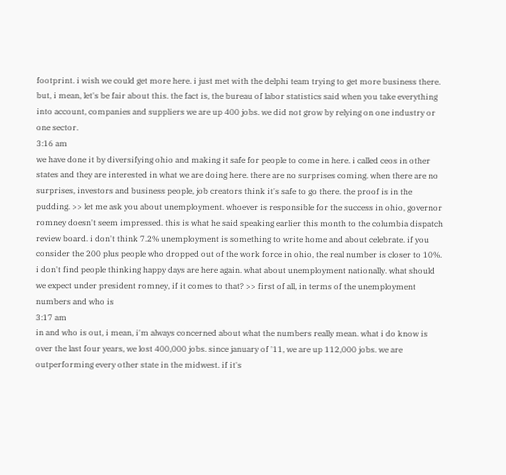footprint. i wish we could get more here. i just met with the delphi team trying to get more business there. but, i mean, let's be fair about this. the fact is, the bureau of labor statistics said when you take everything into account, companies and suppliers we are up 400 jobs. we did not grow by relying on one industry or one sector.
3:16 am
we have done it by diversifying ohio and making it safe for people to come in here. i called ceos in other states and they are interested in what we are doing here. there are no surprises coming. when there are no surprises, investors and business people, job creators think it's safe to go there. the proof is in the pudding. >> let me ask you about unemployment. whoever is responsible for the success in ohio, governor romney doesn't seem impressed. this is what he said speaking earlier this month to the columbia dispatch review board. i don't think 7.2% unemployment is something to write home and about celebrate. if you consider the 200 plus people who dropped out of the work force in ohio, the real number is closer to 10%. i don't find people thinking happy days are here again. what about unemployment nationally. what should we expect under president romney, if it comes to that? >> first of all, in terms of the unemployment numbers and who is
3:17 am
in and who is out, i mean, i'm always concerned about what the numbers really mean. what i do know is over the last four years, we lost 400,000 jobs. since january of '11, we are up 112,000 jobs. we are outperforming every other state in the midwest. if it's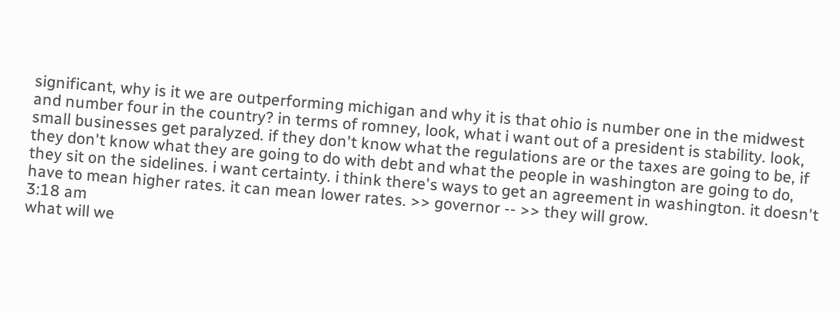significant, why is it we are outperforming michigan and why it is that ohio is number one in the midwest and number four in the country? in terms of romney, look, what i want out of a president is stability. look, small businesses get paralyzed. if they don't know what the regulations are or the taxes are going to be, if they don't know what they are going to do with debt and what the people in washington are going to do, they sit on the sidelines. i want certainty. i think there's ways to get an agreement in washington. it doesn't have to mean higher rates. it can mean lower rates. >> governor -- >> they will grow.
3:18 am
what will we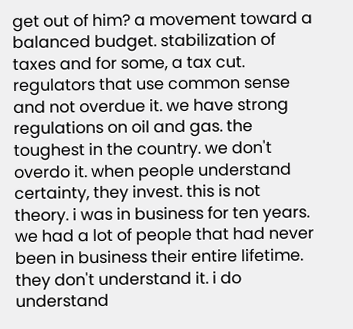get out of him? a movement toward a balanced budget. stabilization of taxes and for some, a tax cut. regulators that use common sense and not overdue it. we have strong regulations on oil and gas. the toughest in the country. we don't overdo it. when people understand certainty, they invest. this is not theory. i was in business for ten years. we had a lot of people that had never been in business their entire lifetime. they don't understand it. i do understand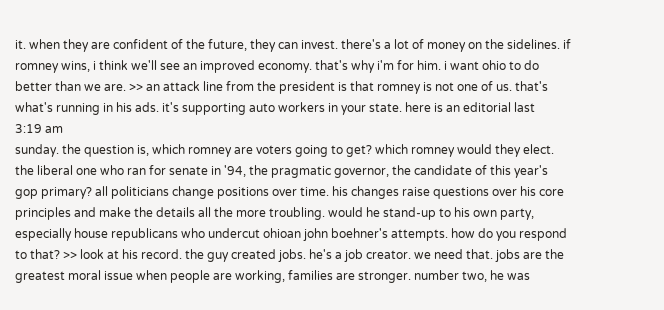it. when they are confident of the future, they can invest. there's a lot of money on the sidelines. if romney wins, i think we'll see an improved economy. that's why i'm for him. i want ohio to do better than we are. >> an attack line from the president is that romney is not one of us. that's what's running in his ads. it's supporting auto workers in your state. here is an editorial last
3:19 am
sunday. the question is, which romney are voters going to get? which romney would they elect. the liberal one who ran for senate in '94, the pragmatic governor, the candidate of this year's gop primary? all politicians change positions over time. his changes raise questions over his core principles and make the details all the more troubling. would he stand-up to his own party, especially house republicans who undercut ohioan john boehner's attempts. how do you respond to that? >> look at his record. the guy created jobs. he's a job creator. we need that. jobs are the greatest moral issue when people are working, families are stronger. number two, he was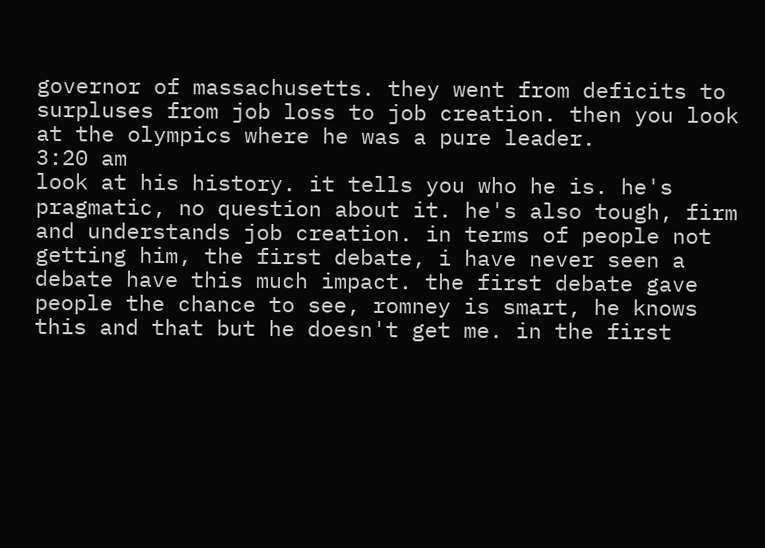governor of massachusetts. they went from deficits to surpluses from job loss to job creation. then you look at the olympics where he was a pure leader.
3:20 am
look at his history. it tells you who he is. he's pragmatic, no question about it. he's also tough, firm and understands job creation. in terms of people not getting him, the first debate, i have never seen a debate have this much impact. the first debate gave people the chance to see, romney is smart, he knows this and that but he doesn't get me. in the first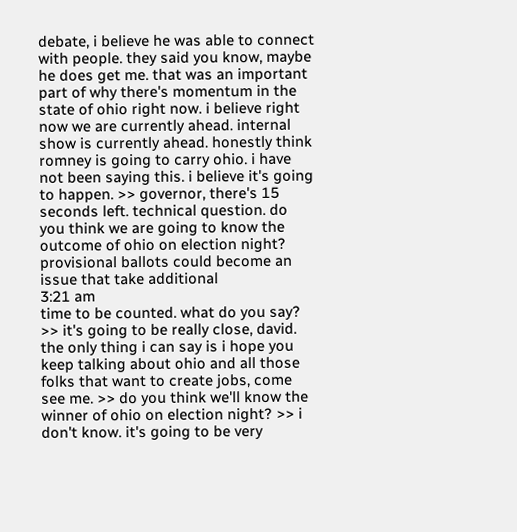debate, i believe he was able to connect with people. they said you know, maybe he does get me. that was an important part of why there's momentum in the state of ohio right now. i believe right now we are currently ahead. internal show is currently ahead. honestly think romney is going to carry ohio. i have not been saying this. i believe it's going to happen. >> governor, there's 15 seconds left. technical question. do you think we are going to know the outcome of ohio on election night? provisional ballots could become an issue that take additional
3:21 am
time to be counted. what do you say? >> it's going to be really close, david. the only thing i can say is i hope you keep talking about ohio and all those folks that want to create jobs, come see me. >> do you think we'll know the winner of ohio on election night? >> i don't know. it's going to be very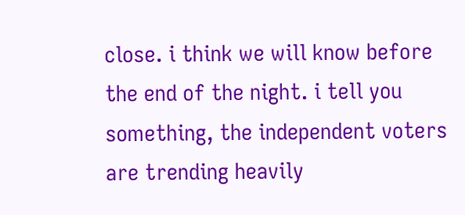close. i think we will know before the end of the night. i tell you something, the independent voters are trending heavily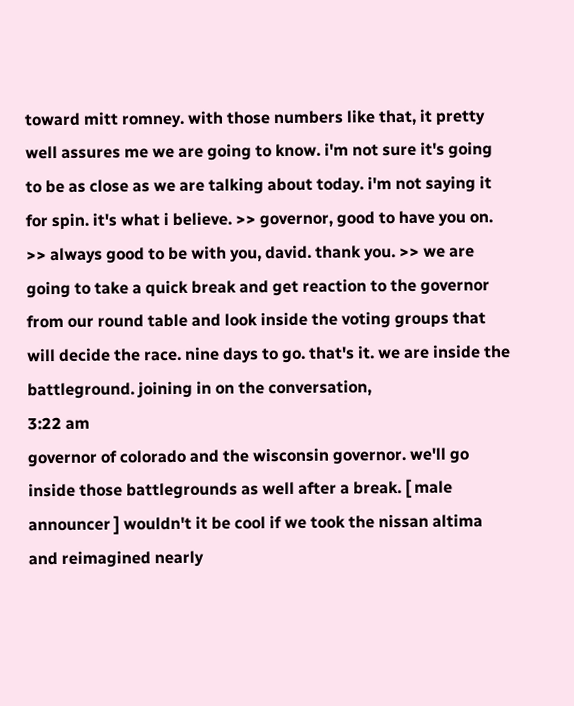toward mitt romney. with those numbers like that, it pretty well assures me we are going to know. i'm not sure it's going to be as close as we are talking about today. i'm not saying it for spin. it's what i believe. >> governor, good to have you on. >> always good to be with you, david. thank you. >> we are going to take a quick break and get reaction to the governor from our round table and look inside the voting groups that will decide the race. nine days to go. that's it. we are inside the battleground. joining in on the conversation,
3:22 am
governor of colorado and the wisconsin governor. we'll go inside those battlegrounds as well after a break. [ male announcer ] wouldn't it be cool if we took the nissan altima and reimagined nearly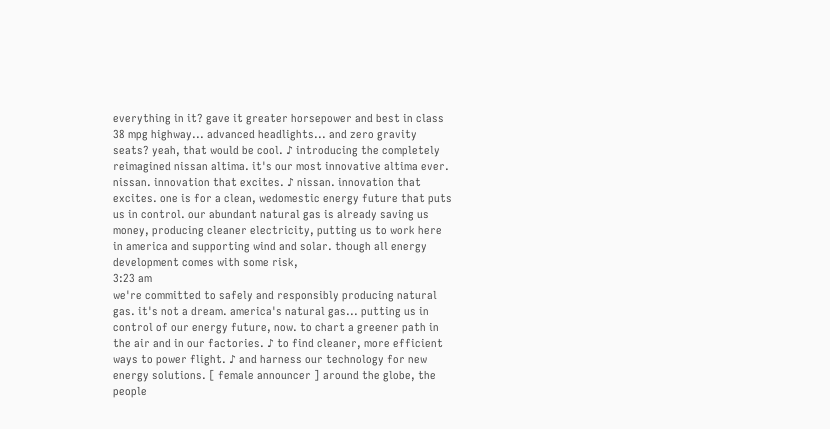everything in it? gave it greater horsepower and best in class 38 mpg highway... advanced headlights... and zero gravity seats? yeah, that would be cool. ♪ introducing the completely reimagined nissan altima. it's our most innovative altima ever. nissan. innovation that excites. ♪ nissan. innovation that excites. one is for a clean, wedomestic energy future that puts us in control. our abundant natural gas is already saving us money, producing cleaner electricity, putting us to work here in america and supporting wind and solar. though all energy development comes with some risk,
3:23 am
we're committed to safely and responsibly producing natural gas. it's not a dream. america's natural gas... putting us in control of our energy future, now. to chart a greener path in the air and in our factories. ♪ to find cleaner, more efficient ways to power flight. ♪ and harness our technology for new energy solutions. [ female announcer ] around the globe, the people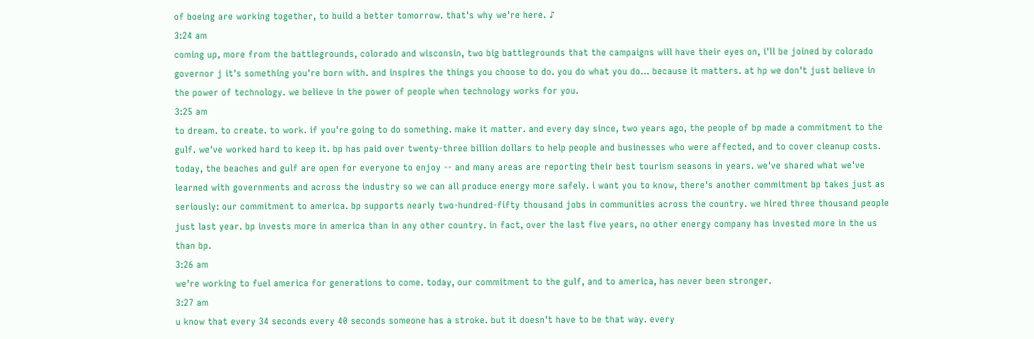of boeing are working together, to build a better tomorrow. that's why we're here. ♪
3:24 am
coming up, more from the battlegrounds, colorado and wisconsin, two big battlegrounds that the campaigns will have their eyes on, i'll be joined by colorado governor j it's something you're born with. and inspires the things you choose to do. you do what you do... because it matters. at hp we don't just believe in the power of technology. we believe in the power of people when technology works for you.
3:25 am
to dream. to create. to work. if you're going to do something. make it matter. and every day since, two years ago, the people of bp made a commitment to the gulf. we've worked hard to keep it. bp has paid over twenty-three billion dollars to help people and businesses who were affected, and to cover cleanup costs. today, the beaches and gulf are open for everyone to enjoy -- and many areas are reporting their best tourism seasons in years. we've shared what we've learned with governments and across the industry so we can all produce energy more safely. i want you to know, there's another commitment bp takes just as seriously: our commitment to america. bp supports nearly two-hundred-fifty thousand jobs in communities across the country. we hired three thousand people just last year. bp invests more in america than in any other country. in fact, over the last five years, no other energy company has invested more in the us than bp.
3:26 am
we're working to fuel america for generations to come. today, our commitment to the gulf, and to america, has never been stronger.
3:27 am
u know that every 34 seconds every 40 seconds someone has a stroke. but it doesn't have to be that way. every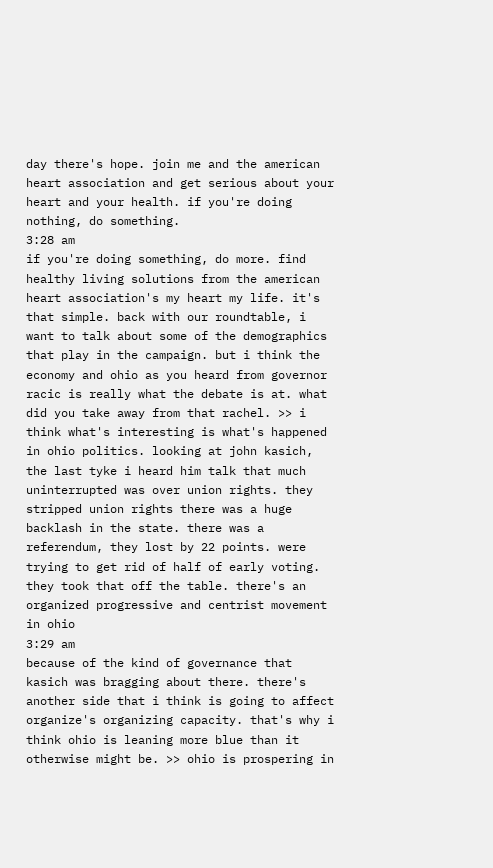day there's hope. join me and the american heart association and get serious about your heart and your health. if you're doing nothing, do something.
3:28 am
if you're doing something, do more. find healthy living solutions from the american heart association's my heart my life. it's that simple. back with our roundtable, i want to talk about some of the demographics that play in the campaign. but i think the economy and ohio as you heard from governor racic is really what the debate is at. what did you take away from that rachel. >> i think what's interesting is what's happened in ohio politics. looking at john kasich, the last tyke i heard him talk that much uninterrupted was over union rights. they stripped union rights there was a huge backlash in the state. there was a referendum, they lost by 22 points. were trying to get rid of half of early voting. they took that off the table. there's an organized progressive and centrist movement in ohio
3:29 am
because of the kind of governance that kasich was bragging about there. there's another side that i think is going to affect organize's organizing capacity. that's why i think ohio is leaning more blue than it otherwise might be. >> ohio is prospering in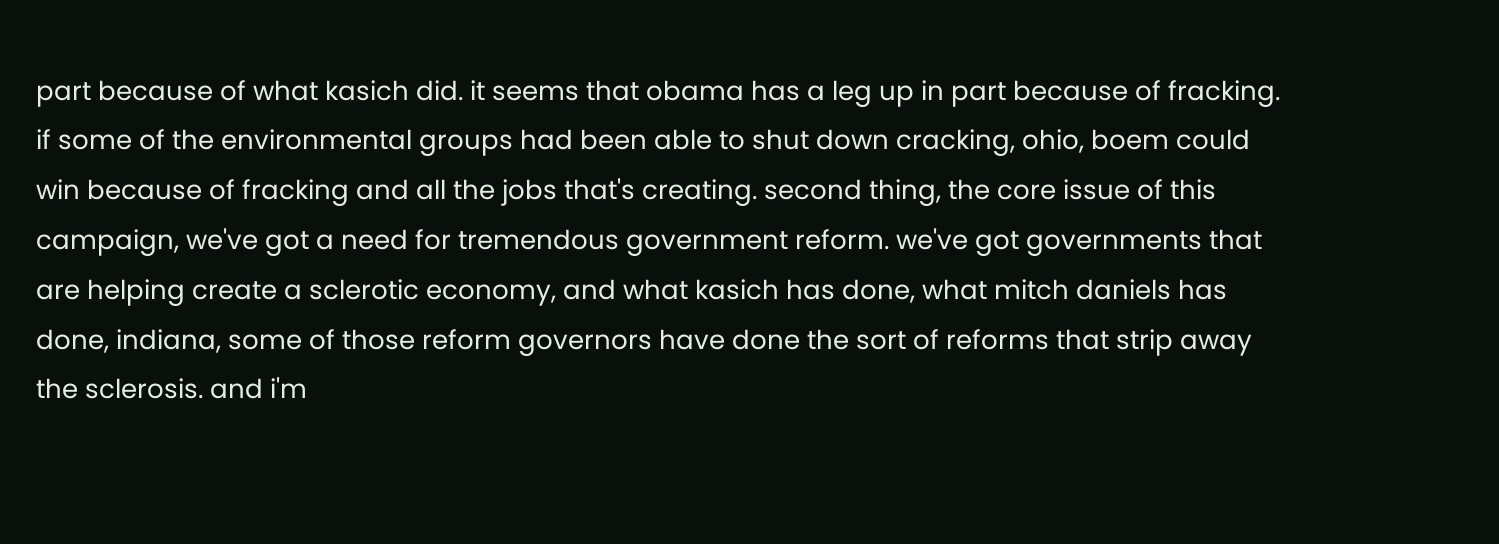part because of what kasich did. it seems that obama has a leg up in part because of fracking. if some of the environmental groups had been able to shut down cracking, ohio, boem could win because of fracking and all the jobs that's creating. second thing, the core issue of this campaign, we've got a need for tremendous government reform. we've got governments that are helping create a sclerotic economy, and what kasich has done, what mitch daniels has done, indiana, some of those reform governors have done the sort of reforms that strip away the sclerosis. and i'm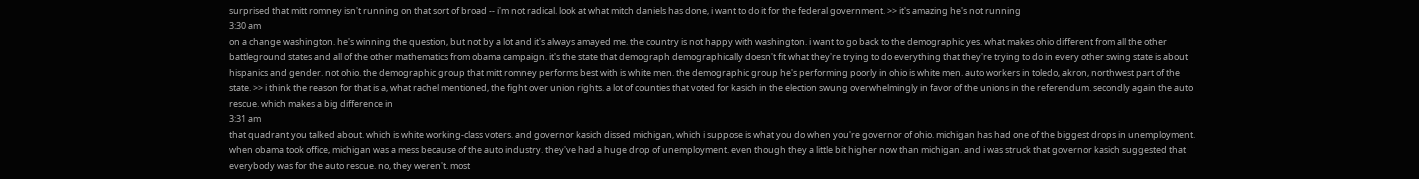surprised that mitt romney isn't running on that sort of broad -- i'm not radical. look at what mitch daniels has done, i want to do it for the federal government. >> it's amazing he's not running
3:30 am
on a change washington. he's winning the question, but not by a lot and it's always amayed me. the country is not happy with washington. i want to go back to the demographic yes. what makes ohio different from all the other battleground states and all of the other mathematics from obama campaign. it's the state that demograph demographically doesn't fit what they're trying to do everything that they're trying to do in every other swing state is about hispanics and gender. not ohio. the demographic group that mitt romney performs best with is white men. the demographic group he's performing poorly in ohio is white men. auto workers in toledo, akron, northwest part of the state. >> i think the reason for that is a, what rachel mentioned, the fight over union rights. a lot of counties that voted for kasich in the election swung overwhelmingly in favor of the unions in the referendum. secondly again the auto rescue. which makes a big difference in
3:31 am
that quadrant you talked about. which is white working-class voters. and governor kasich dissed michigan, which i suppose is what you do when you're governor of ohio. michigan has had one of the biggest drops in unemployment. when obama took office, michigan was a mess because of the auto industry. they've had a huge drop of unemployment. even though they a little bit higher now than michigan. and i was struck that governor kasich suggested that everybody was for the auto rescue. no, they weren't. most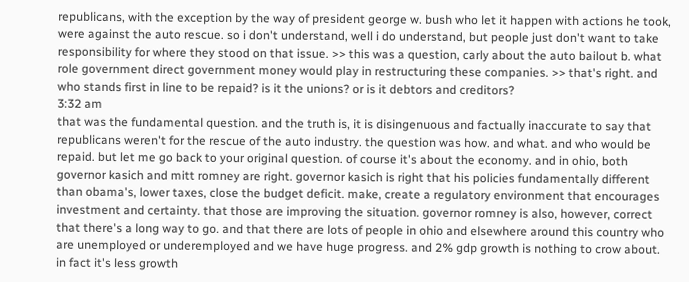republicans, with the exception by the way of president george w. bush who let it happen with actions he took, were against the auto rescue. so i don't understand, well i do understand, but people just don't want to take responsibility for where they stood on that issue. >> this was a question, carly about the auto bailout b. what role government direct government money would play in restructuring these companies. >> that's right. and who stands first in line to be repaid? is it the unions? or is it debtors and creditors?
3:32 am
that was the fundamental question. and the truth is, it is disingenuous and factually inaccurate to say that republicans weren't for the rescue of the auto industry. the question was how. and what. and who would be repaid. but let me go back to your original question. of course it's about the economy. and in ohio, both governor kasich and mitt romney are right. governor kasich is right that his policies fundamentally different than obama's, lower taxes, close the budget deficit. make, create a regulatory environment that encourages investment and certainty. that those are improving the situation. governor romney is also, however, correct that there's a long way to go. and that there are lots of people in ohio and elsewhere around this country who are unemployed or underemployed and we have huge progress. and 2% gdp growth is nothing to crow about. in fact it's less growth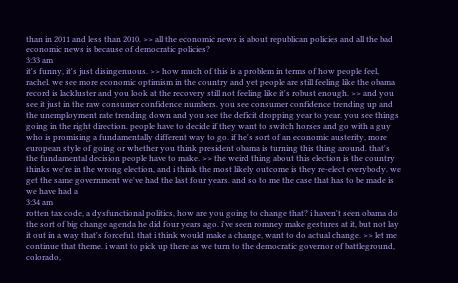than in 2011 and less than 2010. >> all the economic news is about republican policies and all the bad economic news is because of democratic policies?
3:33 am
it's funny, it's just disingenuous. >> how much of this is a problem in terms of how people feel, rachel. we see more economic optimism in the country and yet people are still feeling like the obama record is lackluster and you look at the recovery still not feeling like it's robust enough. >> and you see it just in the raw consumer confidence numbers. you see consumer confidence trending up and the unemployment rate trending down and you see the deficit dropping year to year. you see things going in the right direction. people have to decide if they want to switch horses and go with a guy who is promising a fundamentally different way to go. if he's sort of an economic austerity, more european style of going or whether you think president obama is turning this thing around. that's the fundamental decision people have to make. >> the weird thing about this election is the country thinks we're in the wrong election, and i think the most likely outcome is they re-elect everybody. we get the same government we've had the last four years. and so to me the case that has to be made is we have had a
3:34 am
rotten tax code, a dysfunctional politics, how are you going to change that? i haven't seen obama do the sort of big change agenda he did four years ago. i've seen romney make gestures at it, but not lay it out in a way that's forceful. that i think would make a change, want to do actual change. >> let me continue that theme. i want to pick up there as we turn to the democratic governor of battleground, colorado,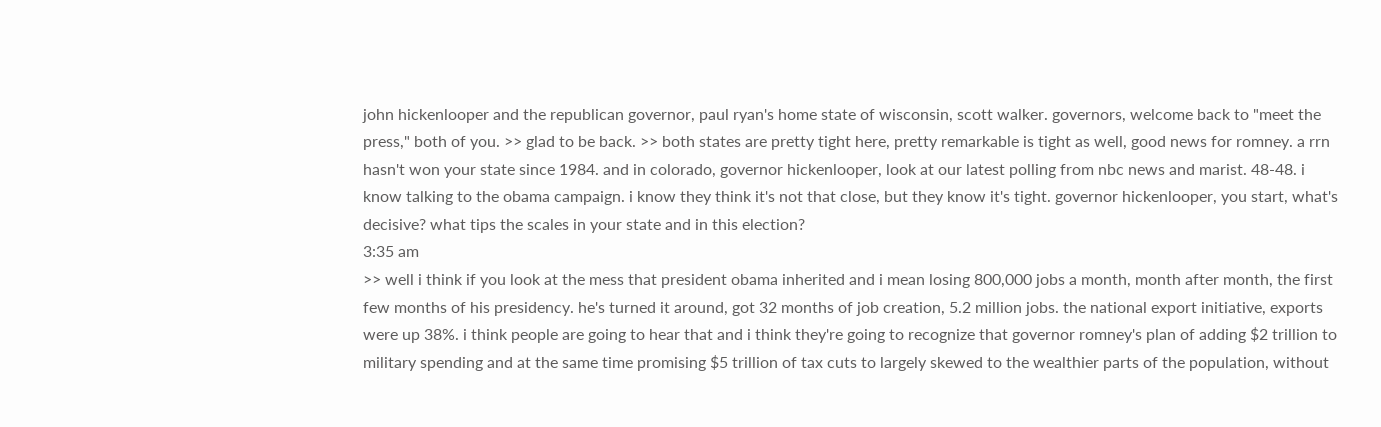john hickenlooper and the republican governor, paul ryan's home state of wisconsin, scott walker. governors, welcome back to "meet the press," both of you. >> glad to be back. >> both states are pretty tight here, pretty remarkable is tight as well, good news for romney. a rrn hasn't won your state since 1984. and in colorado, governor hickenlooper, look at our latest polling from nbc news and marist. 48-48. i know talking to the obama campaign. i know they think it's not that close, but they know it's tight. governor hickenlooper, you start, what's decisive? what tips the scales in your state and in this election?
3:35 am
>> well i think if you look at the mess that president obama inherited and i mean losing 800,000 jobs a month, month after month, the first few months of his presidency. he's turned it around, got 32 months of job creation, 5.2 million jobs. the national export initiative, exports were up 38%. i think people are going to hear that and i think they're going to recognize that governor romney's plan of adding $2 trillion to military spending and at the same time promising $5 trillion of tax cuts to largely skewed to the wealthier parts of the population, without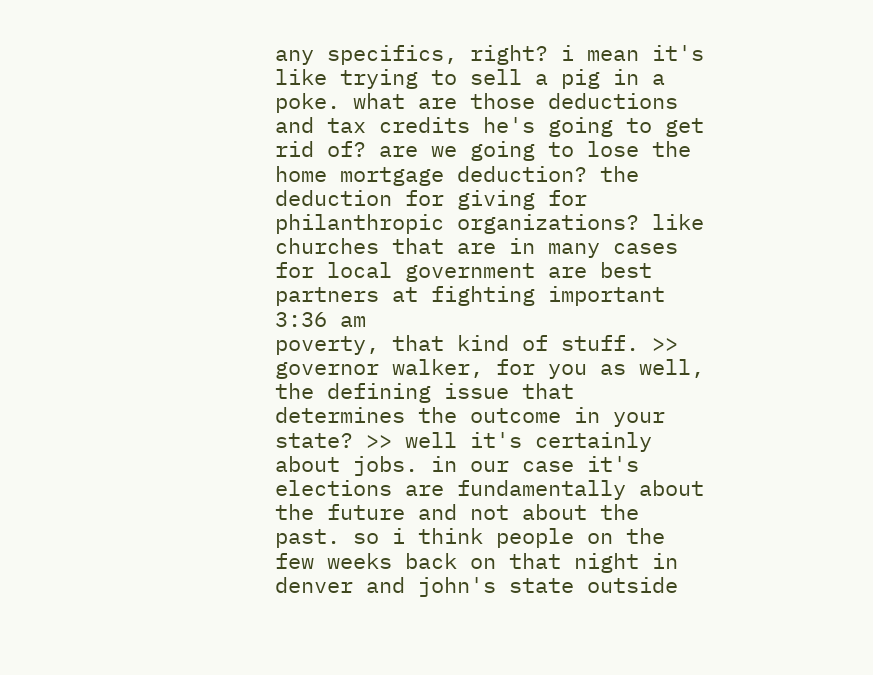any specifics, right? i mean it's like trying to sell a pig in a poke. what are those deductions and tax credits he's going to get rid of? are we going to lose the home mortgage deduction? the deduction for giving for philanthropic organizations? like churches that are in many cases for local government are best partners at fighting important
3:36 am
poverty, that kind of stuff. >> governor walker, for you as well, the defining issue that determines the outcome in your state? >> well it's certainly about jobs. in our case it's elections are fundamentally about the future and not about the past. so i think people on the few weeks back on that night in denver and john's state outside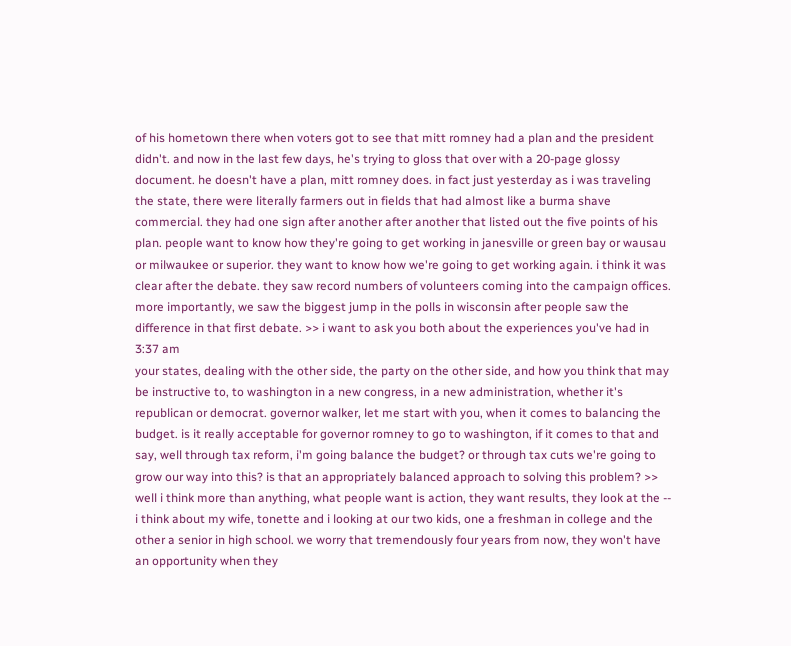of his hometown there when voters got to see that mitt romney had a plan and the president didn't. and now in the last few days, he's trying to gloss that over with a 20-page glossy document. he doesn't have a plan, mitt romney does. in fact just yesterday as i was traveling the state, there were literally farmers out in fields that had almost like a burma shave commercial. they had one sign after another after another that listed out the five points of his plan. people want to know how they're going to get working in janesville or green bay or wausau or milwaukee or superior. they want to know how we're going to get working again. i think it was clear after the debate. they saw record numbers of volunteers coming into the campaign offices. more importantly, we saw the biggest jump in the polls in wisconsin after people saw the difference in that first debate. >> i want to ask you both about the experiences you've had in
3:37 am
your states, dealing with the other side, the party on the other side, and how you think that may be instructive to, to washington in a new congress, in a new administration, whether it's republican or democrat. governor walker, let me start with you, when it comes to balancing the budget. is it really acceptable for governor romney to go to washington, if it comes to that and say, well through tax reform, i'm going balance the budget? or through tax cuts we're going to grow our way into this? is that an appropriately balanced approach to solving this problem? >> well i think more than anything, what people want is action, they want results, they look at the -- i think about my wife, tonette and i looking at our two kids, one a freshman in college and the other a senior in high school. we worry that tremendously four years from now, they won't have an opportunity when they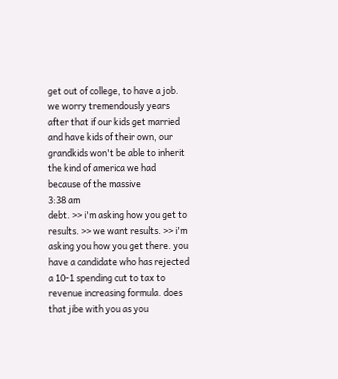get out of college, to have a job. we worry tremendously years after that if our kids get married and have kids of their own, our grandkids won't be able to inherit the kind of america we had because of the massive
3:38 am
debt. >> i'm asking how you get to results. >> we want results. >> i'm asking you how you get there. you have a candidate who has rejected a 10-1 spending cut to tax to revenue increasing formula. does that jibe with you as you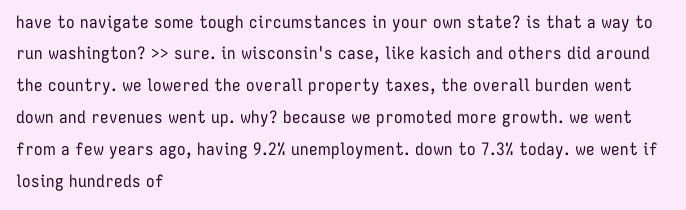have to navigate some tough circumstances in your own state? is that a way to run washington? >> sure. in wisconsin's case, like kasich and others did around the country. we lowered the overall property taxes, the overall burden went down and revenues went up. why? because we promoted more growth. we went from a few years ago, having 9.2% unemployment. down to 7.3% today. we went if losing hundreds of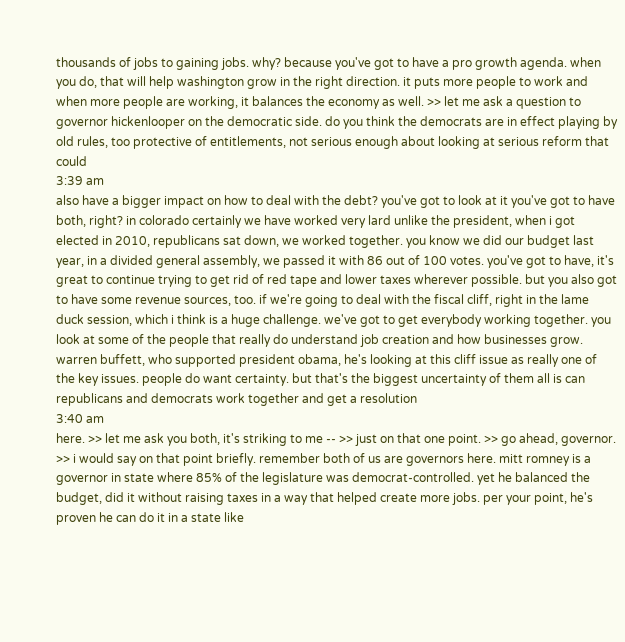thousands of jobs to gaining jobs. why? because you've got to have a pro growth agenda. when you do, that will help washington grow in the right direction. it puts more people to work and when more people are working, it balances the economy as well. >> let me ask a question to governor hickenlooper on the democratic side. do you think the democrats are in effect playing by old rules, too protective of entitlements, not serious enough about looking at serious reform that could
3:39 am
also have a bigger impact on how to deal with the debt? you've got to look at it you've got to have both, right? in colorado certainly we have worked very lard unlike the president, when i got elected in 2010, republicans sat down, we worked together. you know we did our budget last year, in a divided general assembly, we passed it with 86 out of 100 votes. you've got to have, it's great to continue trying to get rid of red tape and lower taxes wherever possible. but you also got to have some revenue sources, too. if we're going to deal with the fiscal cliff, right in the lame duck session, which i think is a huge challenge. we've got to get everybody working together. you look at some of the people that really do understand job creation and how businesses grow. warren buffett, who supported president obama, he's looking at this cliff issue as really one of the key issues. people do want certainty. but that's the biggest uncertainty of them all is can republicans and democrats work together and get a resolution
3:40 am
here. >> let me ask you both, it's striking to me -- >> just on that one point. >> go ahead, governor. >> i would say on that point briefly. remember both of us are governors here. mitt romney is a governor in state where 85% of the legislature was democrat-controlled. yet he balanced the budget, did it without raising taxes in a way that helped create more jobs. per your point, he's proven he can do it in a state like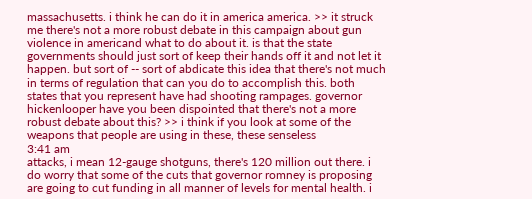massachusetts. i think he can do it in america america. >> it struck me there's not a more robust debate in this campaign about gun violence in americand what to do about it. is that the state governments should just sort of keep their hands off it and not let it happen. but sort of -- sort of abdicate this idea that there's not much in terms of regulation that can you do to accomplish this. both states that you represent have had shooting rampages. governor hickenlooper have you been dispointed that there's not a more robust debate about this? >> i think if you look at some of the weapons that people are using in these, these senseless
3:41 am
attacks, i mean 12-gauge shotguns, there's 120 million out there. i do worry that some of the cuts that governor romney is proposing are going to cut funding in all manner of levels for mental health. i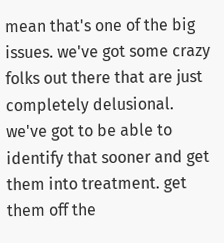mean that's one of the big issues. we've got some crazy folks out there that are just completely delusional. we've got to be able to identify that sooner and get them into treatment. get them off the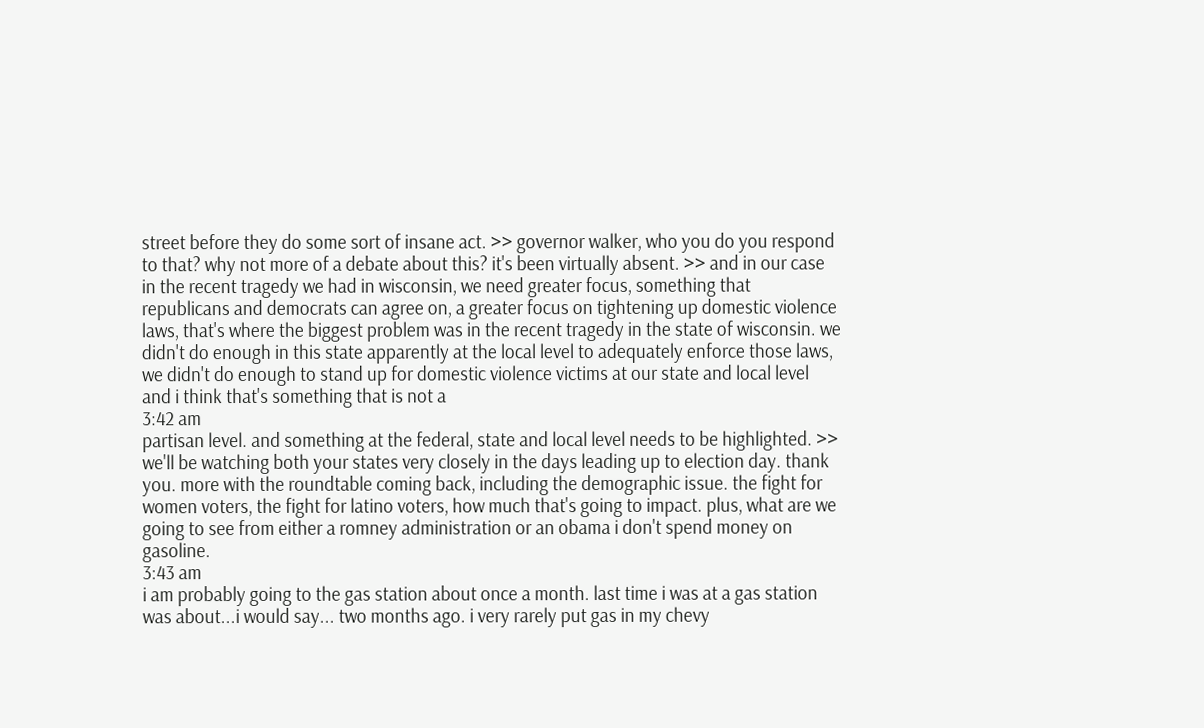street before they do some sort of insane act. >> governor walker, who you do you respond to that? why not more of a debate about this? it's been virtually absent. >> and in our case in the recent tragedy we had in wisconsin, we need greater focus, something that republicans and democrats can agree on, a greater focus on tightening up domestic violence laws, that's where the biggest problem was in the recent tragedy in the state of wisconsin. we didn't do enough in this state apparently at the local level to adequately enforce those laws, we didn't do enough to stand up for domestic violence victims at our state and local level and i think that's something that is not a
3:42 am
partisan level. and something at the federal, state and local level needs to be highlighted. >> we'll be watching both your states very closely in the days leading up to election day. thank you. more with the roundtable coming back, including the demographic issue. the fight for women voters, the fight for latino voters, how much that's going to impact. plus, what are we going to see from either a romney administration or an obama i don't spend money on gasoline.
3:43 am
i am probably going to the gas station about once a month. last time i was at a gas station was about...i would say... two months ago. i very rarely put gas in my chevy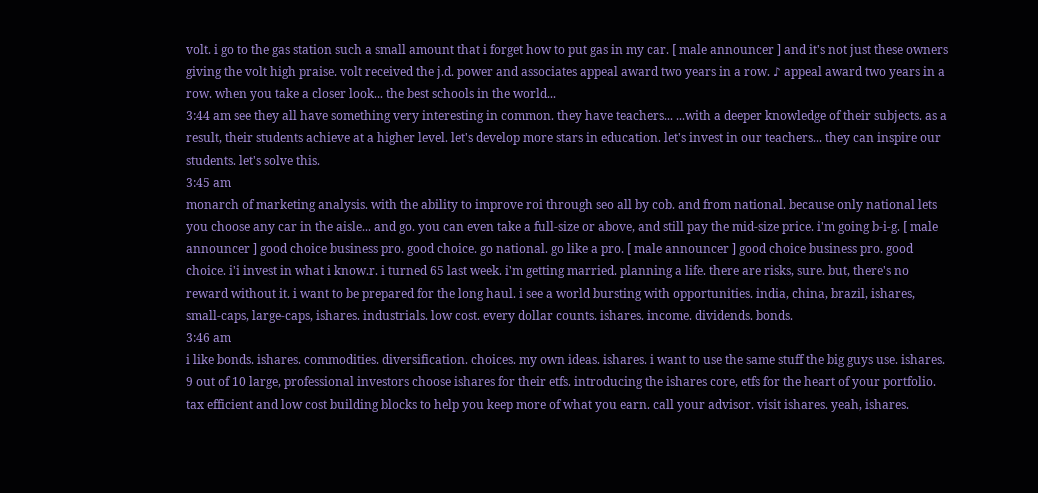volt. i go to the gas station such a small amount that i forget how to put gas in my car. [ male announcer ] and it's not just these owners giving the volt high praise. volt received the j.d. power and associates appeal award two years in a row. ♪ appeal award two years in a row. when you take a closer look... the best schools in the world...
3:44 am see they all have something very interesting in common. they have teachers... ...with a deeper knowledge of their subjects. as a result, their students achieve at a higher level. let's develop more stars in education. let's invest in our teachers... they can inspire our students. let's solve this.
3:45 am
monarch of marketing analysis. with the ability to improve roi through seo all by cob. and from national. because only national lets you choose any car in the aisle... and go. you can even take a full-size or above, and still pay the mid-size price. i'm going b-i-g. [ male announcer ] good choice business pro. good choice. go national. go like a pro. [ male announcer ] good choice business pro. good choice. i'i invest in what i know.r. i turned 65 last week. i'm getting married. planning a life. there are risks, sure. but, there's no reward without it. i want to be prepared for the long haul. i see a world bursting with opportunities. india, china, brazil, ishares, small-caps, large-caps, ishares. industrials. low cost. every dollar counts. ishares. income. dividends. bonds.
3:46 am
i like bonds. ishares. commodities. diversification. choices. my own ideas. ishares. i want to use the same stuff the big guys use. ishares. 9 out of 10 large, professional investors choose ishares for their etfs. introducing the ishares core, etfs for the heart of your portfolio. tax efficient and low cost building blocks to help you keep more of what you earn. call your advisor. visit ishares. yeah, ishares.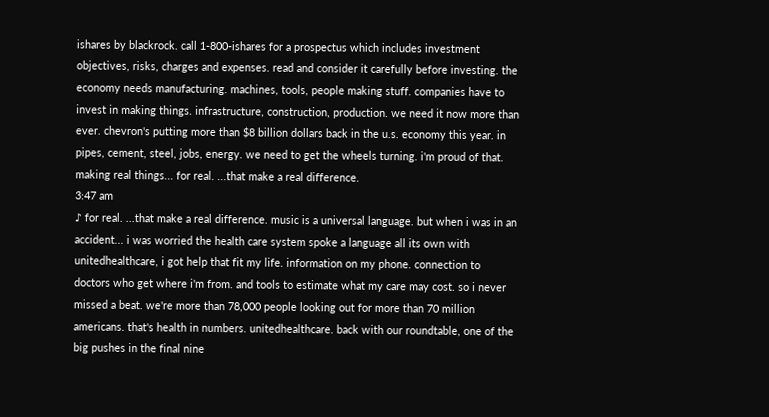ishares by blackrock. call 1-800-ishares for a prospectus which includes investment objectives, risks, charges and expenses. read and consider it carefully before investing. the economy needs manufacturing. machines, tools, people making stuff. companies have to invest in making things. infrastructure, construction, production. we need it now more than ever. chevron's putting more than $8 billion dollars back in the u.s. economy this year. in pipes, cement, steel, jobs, energy. we need to get the wheels turning. i'm proud of that. making real things... for real. ...that make a real difference.
3:47 am
♪ for real. ...that make a real difference. music is a universal language. but when i was in an accident... i was worried the health care system spoke a language all its own with unitedhealthcare, i got help that fit my life. information on my phone. connection to doctors who get where i'm from. and tools to estimate what my care may cost. so i never missed a beat. we're more than 78,000 people looking out for more than 70 million americans. that's health in numbers. unitedhealthcare. back with our roundtable, one of the big pushes in the final nine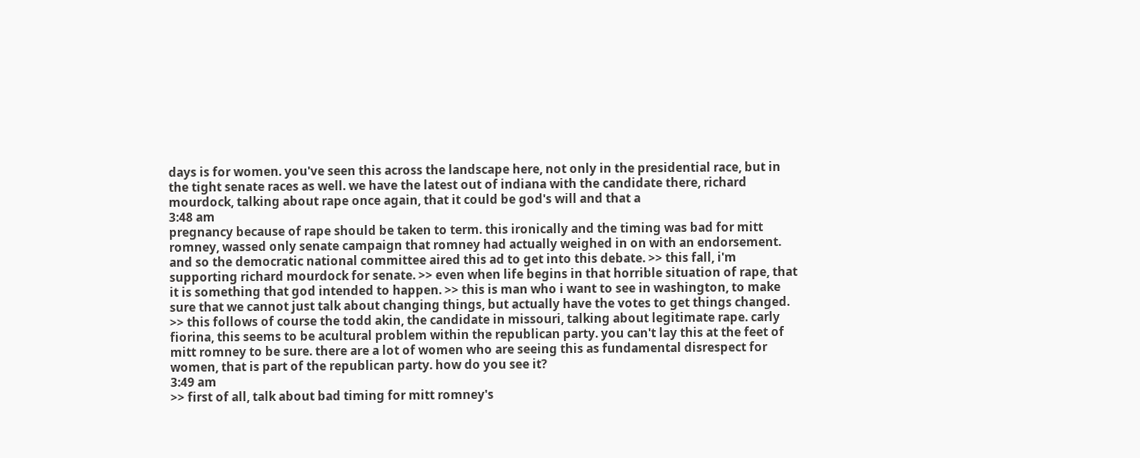days is for women. you've seen this across the landscape here, not only in the presidential race, but in the tight senate races as well. we have the latest out of indiana with the candidate there, richard mourdock, talking about rape once again, that it could be god's will and that a
3:48 am
pregnancy because of rape should be taken to term. this ironically and the timing was bad for mitt romney, wassed only senate campaign that romney had actually weighed in on with an endorsement. and so the democratic national committee aired this ad to get into this debate. >> this fall, i'm supporting richard mourdock for senate. >> even when life begins in that horrible situation of rape, that it is something that god intended to happen. >> this is man who i want to see in washington, to make sure that we cannot just talk about changing things, but actually have the votes to get things changed. >> this follows of course the todd akin, the candidate in missouri, talking about legitimate rape. carly fiorina, this seems to be acultural problem within the republican party. you can't lay this at the feet of mitt romney to be sure. there are a lot of women who are seeing this as fundamental disrespect for women, that is part of the republican party. how do you see it?
3:49 am
>> first of all, talk about bad timing for mitt romney's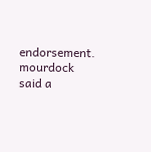endorsement. mourdock said a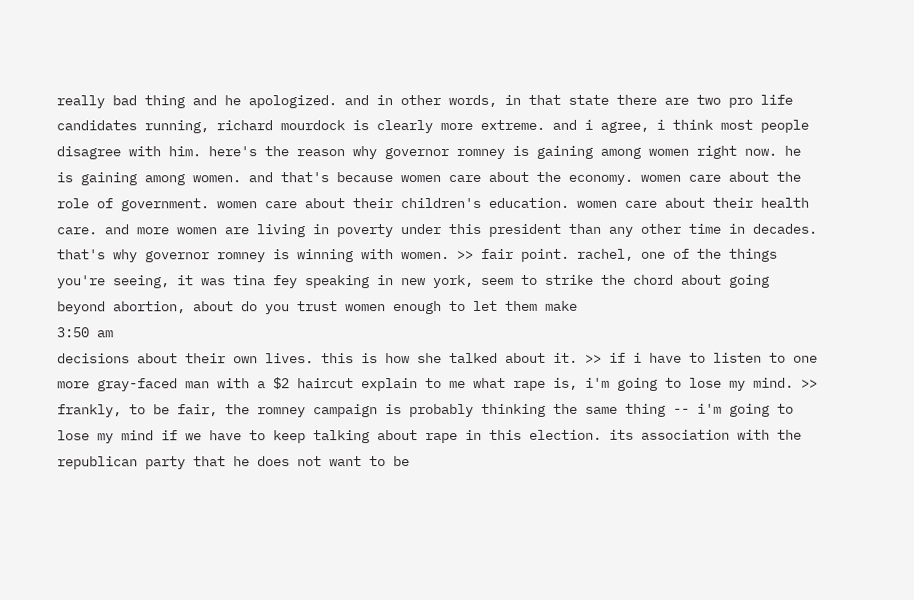really bad thing and he apologized. and in other words, in that state there are two pro life candidates running, richard mourdock is clearly more extreme. and i agree, i think most people disagree with him. here's the reason why governor romney is gaining among women right now. he is gaining among women. and that's because women care about the economy. women care about the role of government. women care about their children's education. women care about their health care. and more women are living in poverty under this president than any other time in decades. that's why governor romney is winning with women. >> fair point. rachel, one of the things you're seeing, it was tina fey speaking in new york, seem to strike the chord about going beyond abortion, about do you trust women enough to let them make
3:50 am
decisions about their own lives. this is how she talked about it. >> if i have to listen to one more gray-faced man with a $2 haircut explain to me what rape is, i'm going to lose my mind. >> frankly, to be fair, the romney campaign is probably thinking the same thing -- i'm going to lose my mind if we have to keep talking about rape in this election. its association with the republican party that he does not want to be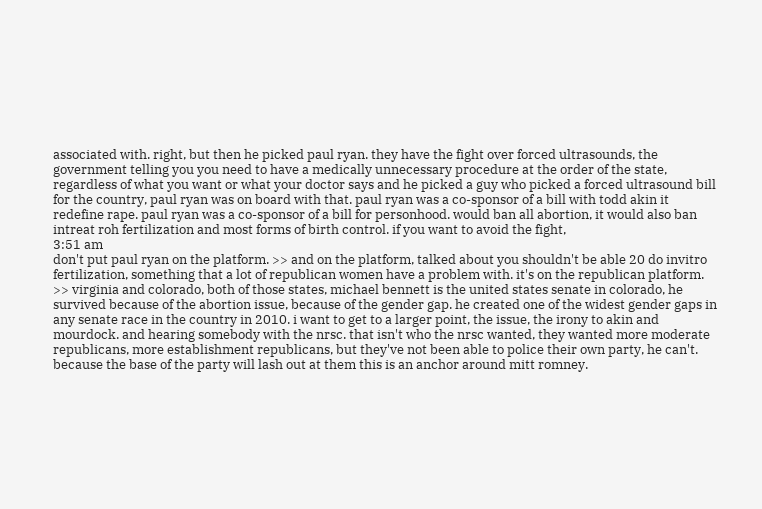associated with. right, but then he picked paul ryan. they have the fight over forced ultrasounds, the government telling you you need to have a medically unnecessary procedure at the order of the state, regardless of what you want or what your doctor says and he picked a guy who picked a forced ultrasound bill for the country, paul ryan was on board with that. paul ryan was a co-sponsor of a bill with todd akin it redefine rape. paul ryan was a co-sponsor of a bill for personhood. would ban all abortion, it would also ban intreat roh fertilization and most forms of birth control. if you want to avoid the fight,
3:51 am
don't put paul ryan on the platform. >> and on the platform, talked about you shouldn't be able 20 do invitro fertilization, something that a lot of republican women have a problem with. it's on the republican platform. >> virginia and colorado, both of those states, michael bennett is the united states senate in colorado, he survived because of the abortion issue, because of the gender gap. he created one of the widest gender gaps in any senate race in the country in 2010. i want to get to a larger point, the issue, the irony to akin and mourdock. and hearing somebody with the nrsc. that isn't who the nrsc wanted, they wanted more moderate republicans, more establishment republicans, but they've not been able to police their own party, he can't. because the base of the party will lash out at them this is an anchor around mitt romney.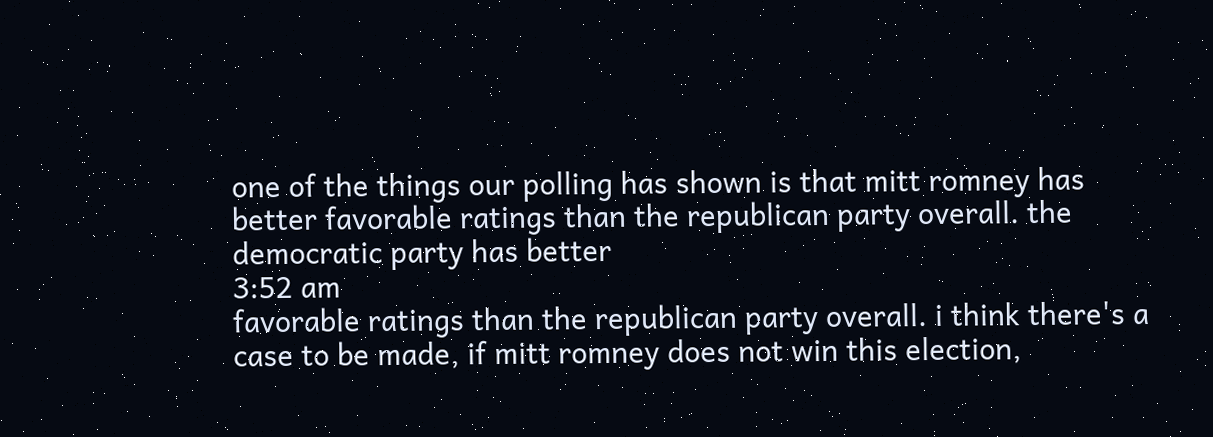one of the things our polling has shown is that mitt romney has better favorable ratings than the republican party overall. the democratic party has better
3:52 am
favorable ratings than the republican party overall. i think there's a case to be made, if mitt romney does not win this election,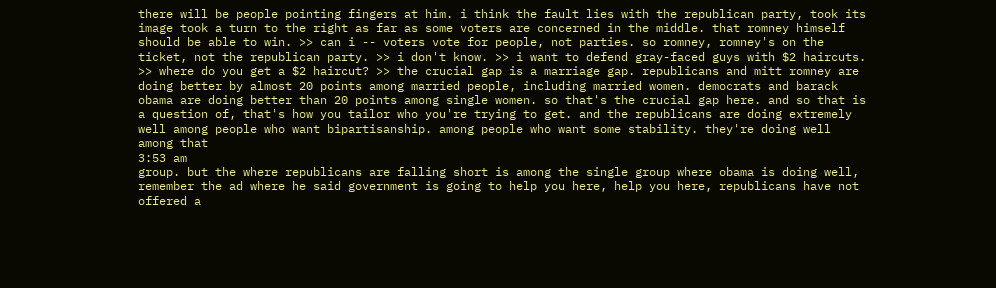there will be people pointing fingers at him. i think the fault lies with the republican party, took its image took a turn to the right as far as some voters are concerned in the middle. that romney himself should be able to win. >> can i -- voters vote for people, not parties. so romney, romney's on the ticket, not the republican party. >> i don't know. >> i want to defend gray-faced guys with $2 haircuts. >> where do you get a $2 haircut? >> the crucial gap is a marriage gap. republicans and mitt romney are doing better by almost 20 points among married people, including married women. democrats and barack obama are doing better than 20 points among single women. so that's the crucial gap here. and so that is a question of, that's how you tailor who you're trying to get. and the republicans are doing extremely well among people who want bipartisanship. among people who want some stability. they're doing well among that
3:53 am
group. but the where republicans are falling short is among the single group where obama is doing well, remember the ad where he said government is going to help you here, help you here, republicans have not offered a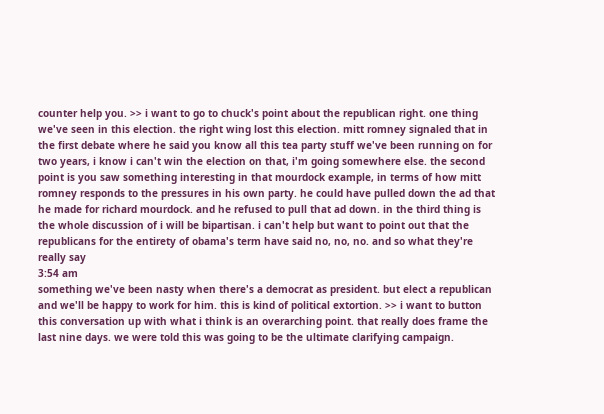counter help you. >> i want to go to chuck's point about the republican right. one thing we've seen in this election. the right wing lost this election. mitt romney signaled that in the first debate where he said you know all this tea party stuff we've been running on for two years, i know i can't win the election on that, i'm going somewhere else. the second point is you saw something interesting in that mourdock example, in terms of how mitt romney responds to the pressures in his own party. he could have pulled down the ad that he made for richard mourdock. and he refused to pull that ad down. in the third thing is the whole discussion of i will be bipartisan. i can't help but want to point out that the republicans for the entirety of obama's term have said no, no, no. and so what they're really say
3:54 am
something we've been nasty when there's a democrat as president. but elect a republican and we'll be happy to work for him. this is kind of political extortion. >> i want to button this conversation up with what i think is an overarching point. that really does frame the last nine days. we were told this was going to be the ultimate clarifying campaign.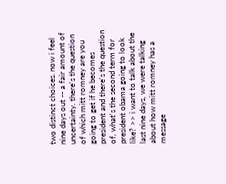two distinct choices. now i feel nine days out -- a fair amount of uncertainty. there's the question of which mitt romney are you going to get if he becomes president and there's the question of, what's the second term for president obama going to look like? >> i want to talk about the last nine days, we were talking about how mitt romney has a message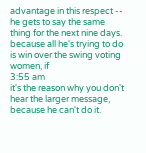advantage in this respect -- he gets to say the same thing for the next nine days. because all he's trying to do is win over the swing voting women, if
3:55 am
it's the reason why you don't hear the larger message, because he can't do it.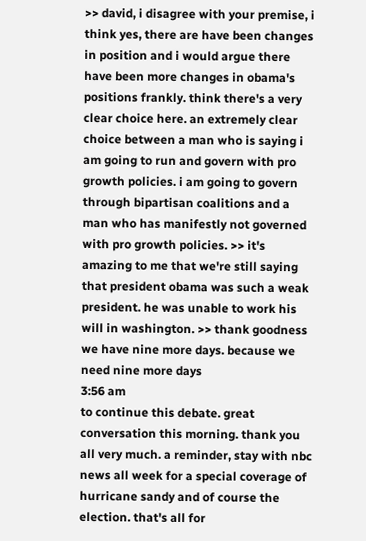>> david, i disagree with your premise, i think yes, there are have been changes in position and i would argue there have been more changes in obama's positions frankly. think there's a very clear choice here. an extremely clear choice between a man who is saying i am going to run and govern with pro growth policies. i am going to govern through bipartisan coalitions and a man who has manifestly not governed with pro growth policies. >> it's amazing to me that we're still saying that president obama was such a weak president. he was unable to work his will in washington. >> thank goodness we have nine more days. because we need nine more days
3:56 am
to continue this debate. great conversation this morning. thank you all very much. a reminder, stay with nbc news all week for a special coverage of hurricane sandy and of course the election. that's all for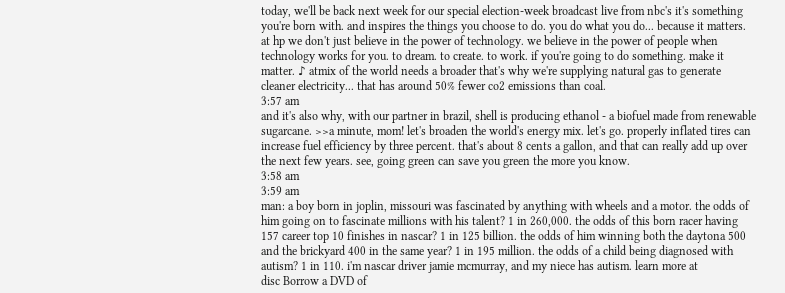today, we'll be back next week for our special election-week broadcast live from nbc's it's something you're born with. and inspires the things you choose to do. you do what you do... because it matters. at hp we don't just believe in the power of technology. we believe in the power of people when technology works for you. to dream. to create. to work. if you're going to do something. make it matter. ♪ atmix of the world needs a broader that's why we're supplying natural gas to generate cleaner electricity... that has around 50% fewer co2 emissions than coal.
3:57 am
and it's also why, with our partner in brazil, shell is producing ethanol - a biofuel made from renewable sugarcane. >>a minute, mom! let's broaden the world's energy mix. let's go. properly inflated tires can increase fuel efficiency by three percent. that's about 8 cents a gallon, and that can really add up over the next few years. see, going green can save you green the more you know.
3:58 am
3:59 am
man: a boy born in joplin, missouri was fascinated by anything with wheels and a motor. the odds of him going on to fascinate millions with his talent? 1 in 260,000. the odds of this born racer having 157 career top 10 finishes in nascar? 1 in 125 billion. the odds of him winning both the daytona 500 and the brickyard 400 in the same year? 1 in 195 million. the odds of a child being diagnosed with autism? 1 in 110. i'm nascar driver jamie mcmurray, and my niece has autism. learn more at
disc Borrow a DVD of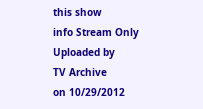this show
info Stream Only
Uploaded by
TV Archive
on 10/29/2012